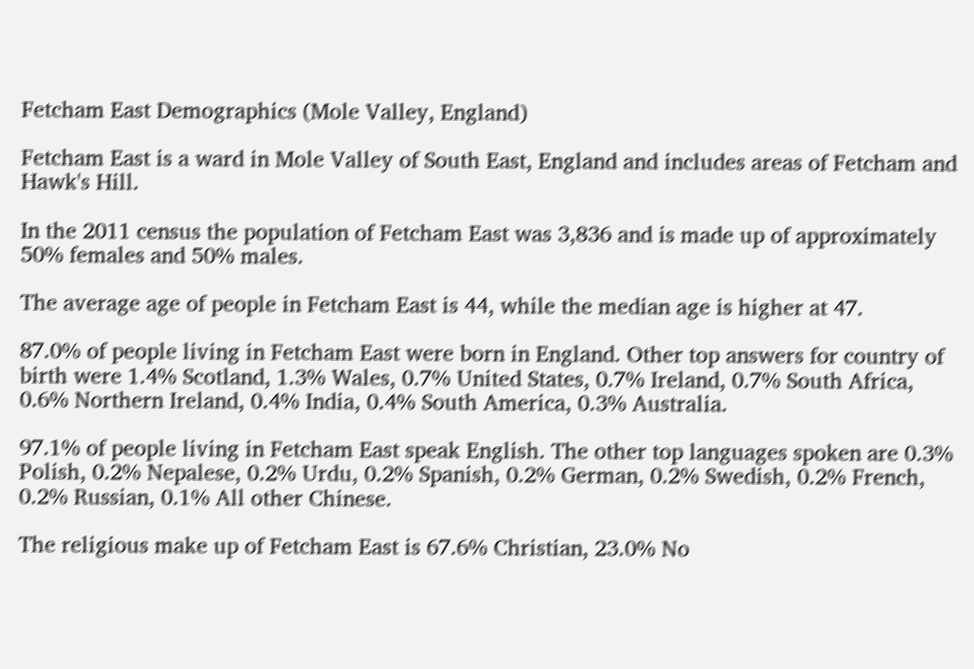Fetcham East Demographics (Mole Valley, England)

Fetcham East is a ward in Mole Valley of South East, England and includes areas of Fetcham and Hawk's Hill.

In the 2011 census the population of Fetcham East was 3,836 and is made up of approximately 50% females and 50% males.

The average age of people in Fetcham East is 44, while the median age is higher at 47.

87.0% of people living in Fetcham East were born in England. Other top answers for country of birth were 1.4% Scotland, 1.3% Wales, 0.7% United States, 0.7% Ireland, 0.7% South Africa, 0.6% Northern Ireland, 0.4% India, 0.4% South America, 0.3% Australia.

97.1% of people living in Fetcham East speak English. The other top languages spoken are 0.3% Polish, 0.2% Nepalese, 0.2% Urdu, 0.2% Spanish, 0.2% German, 0.2% Swedish, 0.2% French, 0.2% Russian, 0.1% All other Chinese.

The religious make up of Fetcham East is 67.6% Christian, 23.0% No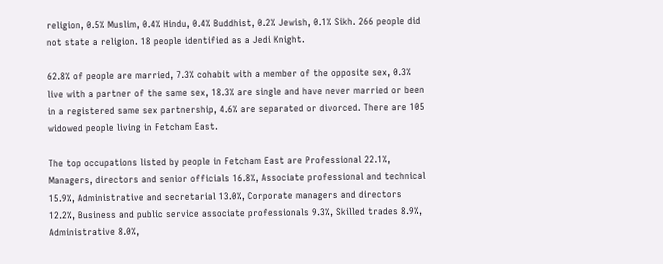religion, 0.5% Muslim, 0.4% Hindu, 0.4% Buddhist, 0.2% Jewish, 0.1% Sikh. 266 people did not state a religion. 18 people identified as a Jedi Knight.

62.8% of people are married, 7.3% cohabit with a member of the opposite sex, 0.3% live with a partner of the same sex, 18.3% are single and have never married or been in a registered same sex partnership, 4.6% are separated or divorced. There are 105 widowed people living in Fetcham East.

The top occupations listed by people in Fetcham East are Professional 22.1%, Managers, directors and senior officials 16.8%, Associate professional and technical 15.9%, Administrative and secretarial 13.0%, Corporate managers and directors 12.2%, Business and public service associate professionals 9.3%, Skilled trades 8.9%, Administrative 8.0%,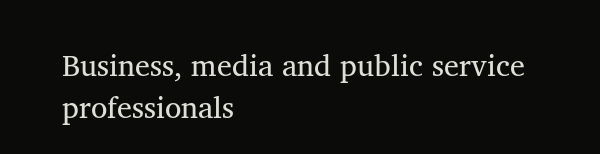Business, media and public service professionals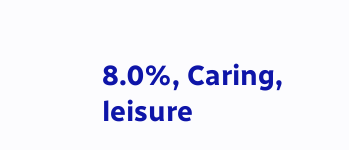8.0%, Caring, leisure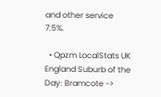and other service 7.5%.

  • Qpzm LocalStats UK England Suburb of the Day: Bramcote ->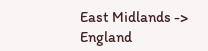East Midlands -> England